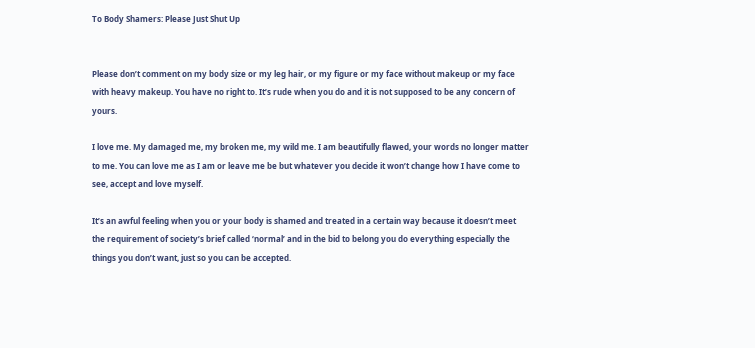To Body Shamers: Please Just Shut Up


Please don’t comment on my body size or my leg hair, or my figure or my face without makeup or my face with heavy makeup. You have no right to. It’s rude when you do and it is not supposed to be any concern of yours.

I love me. My damaged me, my broken me, my wild me. I am beautifully flawed, your words no longer matter to me. You can love me as I am or leave me be but whatever you decide it won’t change how I have come to see, accept and love myself.

It’s an awful feeling when you or your body is shamed and treated in a certain way because it doesn’t meet the requirement of society’s brief called ‘normal’ and in the bid to belong you do everything especially the things you don’t want, just so you can be accepted.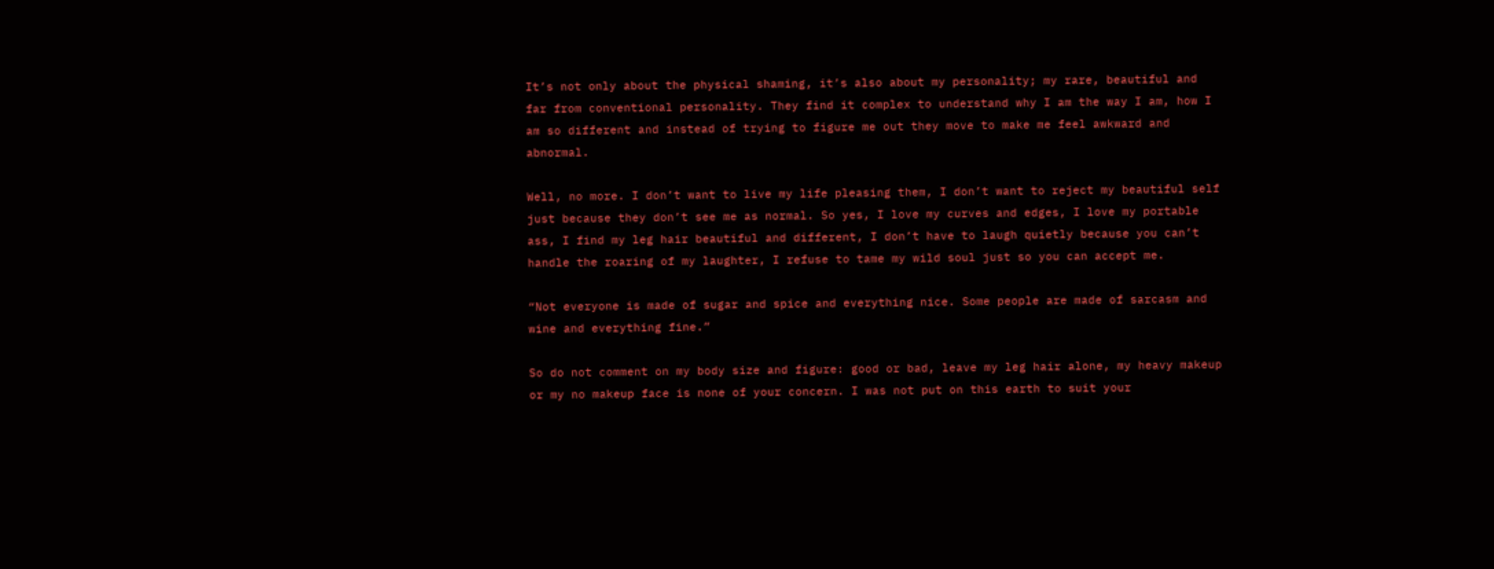It’s not only about the physical shaming, it’s also about my personality; my rare, beautiful and far from conventional personality. They find it complex to understand why I am the way I am, how I am so different and instead of trying to figure me out they move to make me feel awkward and abnormal.

Well, no more. I don’t want to live my life pleasing them, I don’t want to reject my beautiful self just because they don’t see me as normal. So yes, I love my curves and edges, I love my portable ass, I find my leg hair beautiful and different, I don’t have to laugh quietly because you can’t handle the roaring of my laughter, I refuse to tame my wild soul just so you can accept me.

“Not everyone is made of sugar and spice and everything nice. Some people are made of sarcasm and wine and everything fine.”

So do not comment on my body size and figure: good or bad, leave my leg hair alone, my heavy makeup or my no makeup face is none of your concern. I was not put on this earth to suit your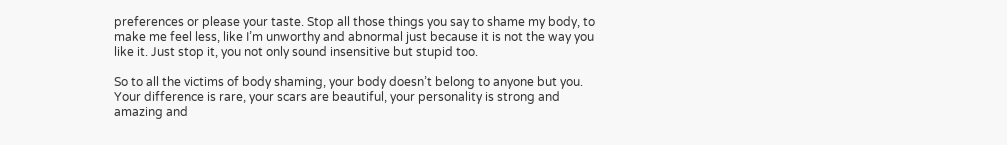preferences or please your taste. Stop all those things you say to shame my body, to make me feel less, like I’m unworthy and abnormal just because it is not the way you like it. Just stop it, you not only sound insensitive but stupid too.

So to all the victims of body shaming, your body doesn’t belong to anyone but you. Your difference is rare, your scars are beautiful, your personality is strong and amazing and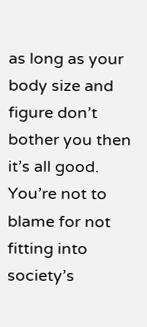as long as your body size and figure don’t bother you then it’s all good. You’re not to blame for not fitting into society’s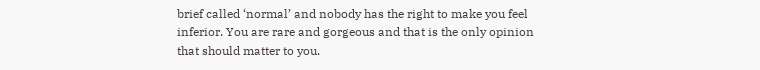brief called ‘normal’ and nobody has the right to make you feel inferior. You are rare and gorgeous and that is the only opinion that should matter to you.